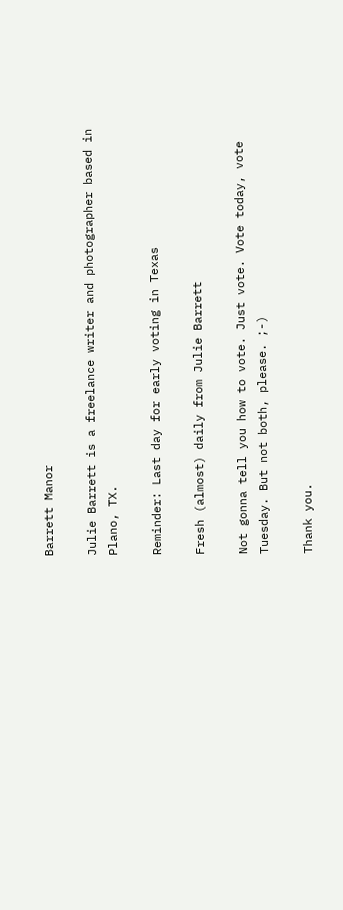Barrett Manor

Julie Barrett is a freelance writer and photographer based in Plano, TX.

Reminder: Last day for early voting in Texas

Fresh (almost) daily from Julie Barrett

Not gonna tell you how to vote. Just vote. Vote today, vote Tuesday. But not both, please. ;-)

Thank you.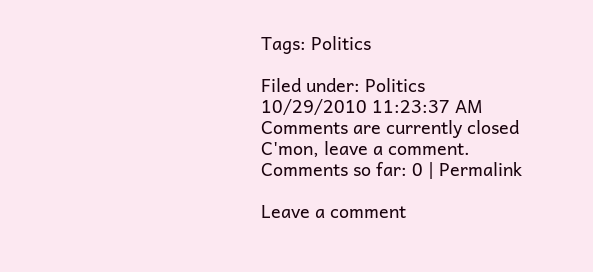Tags: Politics

Filed under: Politics
10/29/2010 11:23:37 AM
Comments are currently closed
C'mon, leave a comment.
Comments so far: 0 | Permalink

Leave a comment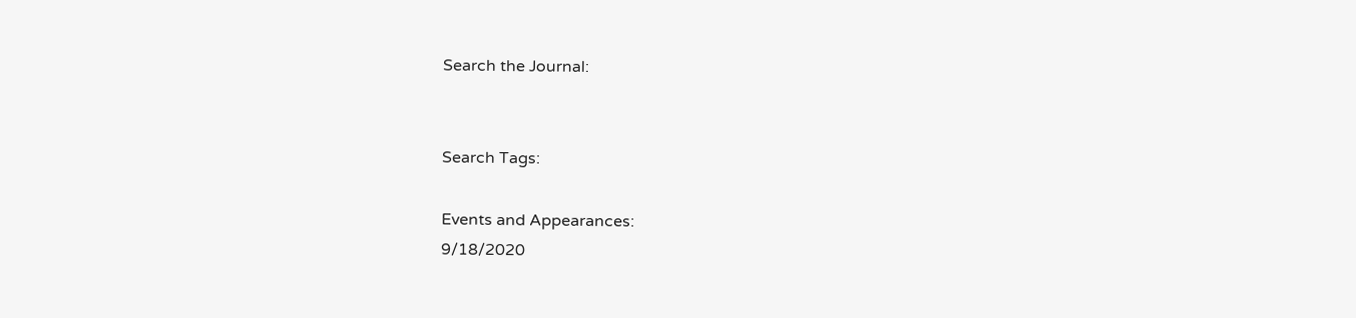Search the Journal:


Search Tags:

Events and Appearances:
9/18/2020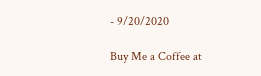- 9/20/2020

Buy Me a Coffee at